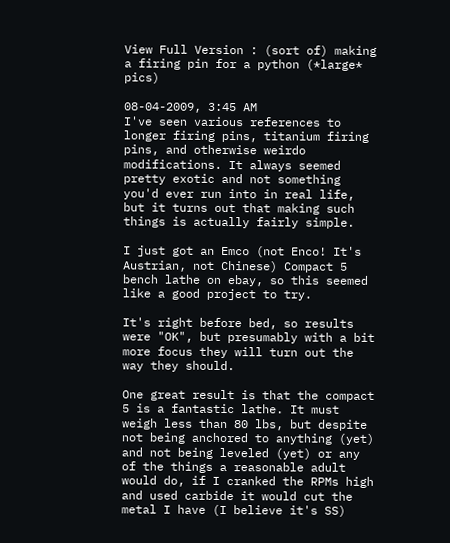View Full Version : (sort of) making a firing pin for a python (*large* pics)

08-04-2009, 3:45 AM
I've seen various references to longer firing pins, titanium firing pins, and otherwise weirdo modifications. It always seemed pretty exotic and not something you'd ever run into in real life, but it turns out that making such things is actually fairly simple.

I just got an Emco (not Enco! It's Austrian, not Chinese) Compact 5 bench lathe on ebay, so this seemed like a good project to try.

It's right before bed, so results were "OK", but presumably with a bit more focus they will turn out the way they should.

One great result is that the compact 5 is a fantastic lathe. It must weigh less than 80 lbs, but despite not being anchored to anything (yet) and not being leveled (yet) or any of the things a reasonable adult would do, if I cranked the RPMs high and used carbide it would cut the metal I have (I believe it's SS)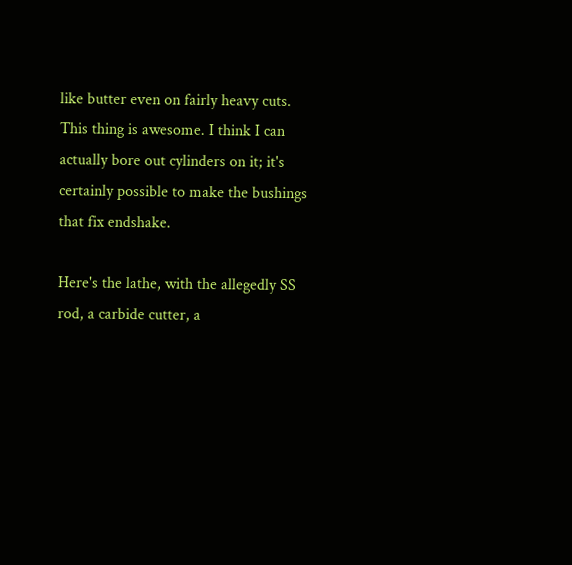like butter even on fairly heavy cuts. This thing is awesome. I think I can actually bore out cylinders on it; it's certainly possible to make the bushings that fix endshake.

Here's the lathe, with the allegedly SS rod, a carbide cutter, a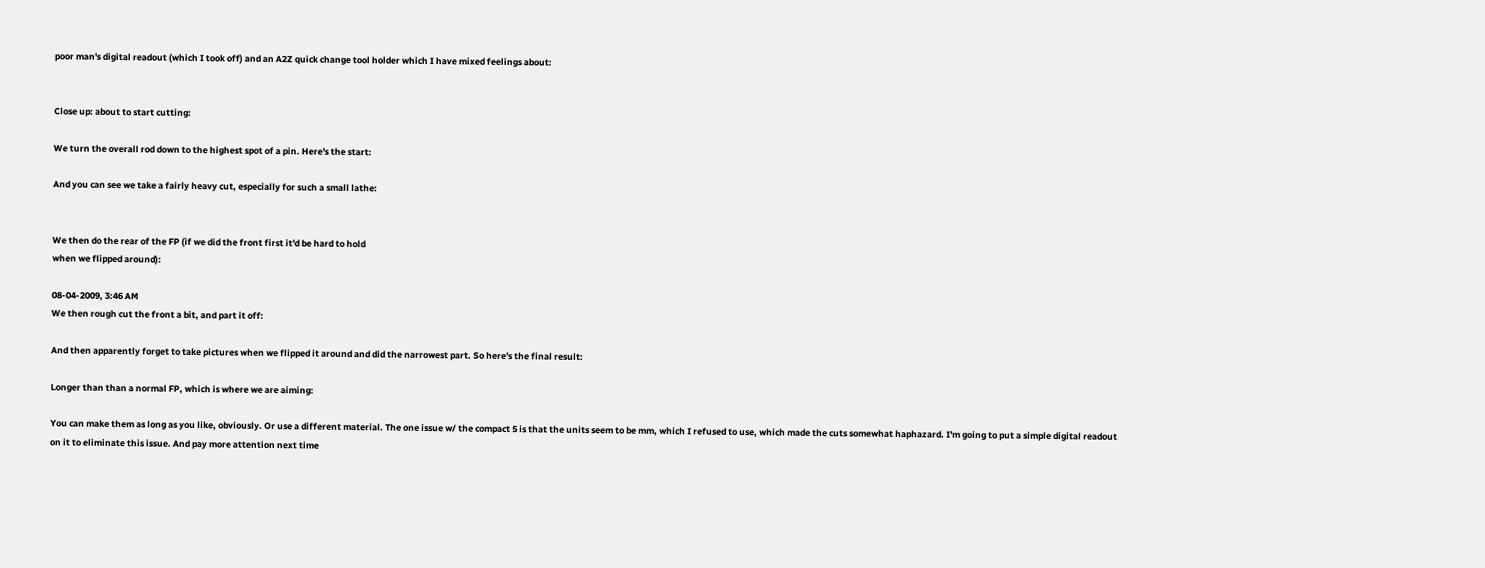poor man's digital readout (which I took off) and an A2Z quick change tool holder which I have mixed feelings about:


Close up: about to start cutting:

We turn the overall rod down to the highest spot of a pin. Here's the start:

And you can see we take a fairly heavy cut, especially for such a small lathe:


We then do the rear of the FP (if we did the front first it'd be hard to hold
when we flipped around):

08-04-2009, 3:46 AM
We then rough cut the front a bit, and part it off:

And then apparently forget to take pictures when we flipped it around and did the narrowest part. So here's the final result:

Longer than than a normal FP, which is where we are aiming:

You can make them as long as you like, obviously. Or use a different material. The one issue w/ the compact 5 is that the units seem to be mm, which I refused to use, which made the cuts somewhat haphazard. I'm going to put a simple digital readout on it to eliminate this issue. And pay more attention next time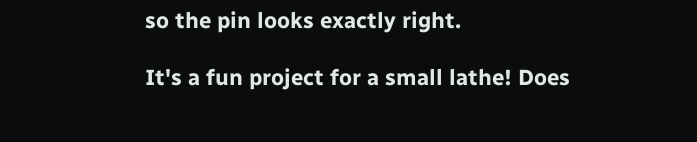so the pin looks exactly right.

It's a fun project for a small lathe! Does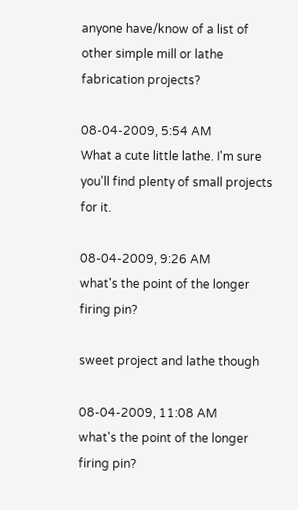anyone have/know of a list of other simple mill or lathe fabrication projects?

08-04-2009, 5:54 AM
What a cute little lathe. I'm sure you'll find plenty of small projects for it.

08-04-2009, 9:26 AM
what's the point of the longer firing pin?

sweet project and lathe though

08-04-2009, 11:08 AM
what's the point of the longer firing pin?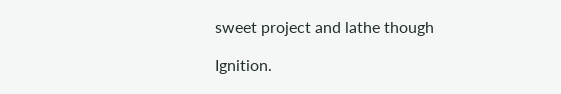sweet project and lathe though

Ignition.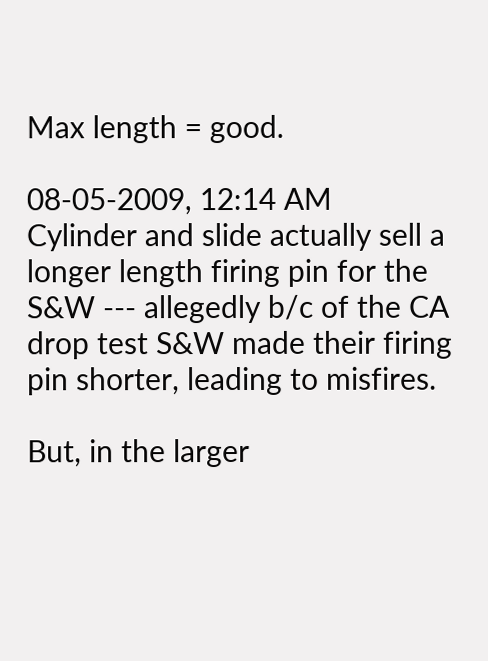Max length = good.

08-05-2009, 12:14 AM
Cylinder and slide actually sell a longer length firing pin for the S&W --- allegedly b/c of the CA drop test S&W made their firing pin shorter, leading to misfires.

But, in the larger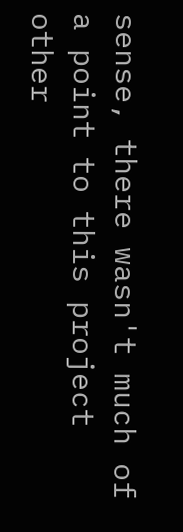sense, there wasn't much of a point to this project other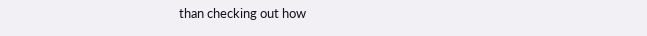than checking out how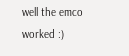well the emco worked :)